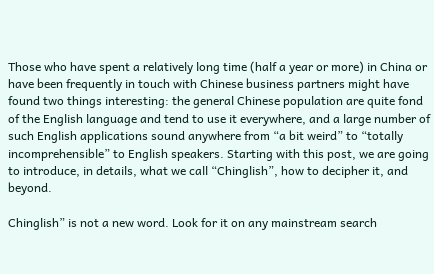Those who have spent a relatively long time (half a year or more) in China or have been frequently in touch with Chinese business partners might have found two things interesting: the general Chinese population are quite fond of the English language and tend to use it everywhere, and a large number of such English applications sound anywhere from “a bit weird” to “totally incomprehensible” to English speakers. Starting with this post, we are going to introduce, in details, what we call “Chinglish”, how to decipher it, and beyond.

Chinglish” is not a new word. Look for it on any mainstream search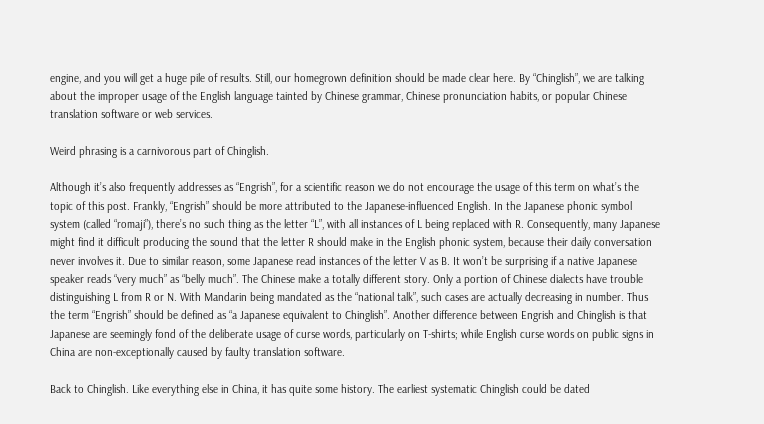engine, and you will get a huge pile of results. Still, our homegrown definition should be made clear here. By “Chinglish”, we are talking about the improper usage of the English language tainted by Chinese grammar, Chinese pronunciation habits, or popular Chinese translation software or web services.

Weird phrasing is a carnivorous part of Chinglish.

Although it’s also frequently addresses as “Engrish”, for a scientific reason we do not encourage the usage of this term on what’s the topic of this post. Frankly, “Engrish” should be more attributed to the Japanese-influenced English. In the Japanese phonic symbol system (called “romaji”), there’s no such thing as the letter “L”, with all instances of L being replaced with R. Consequently, many Japanese might find it difficult producing the sound that the letter R should make in the English phonic system, because their daily conversation never involves it. Due to similar reason, some Japanese read instances of the letter V as B. It won’t be surprising if a native Japanese speaker reads “very much” as “belly much”. The Chinese make a totally different story. Only a portion of Chinese dialects have trouble distinguishing L from R or N. With Mandarin being mandated as the “national talk”, such cases are actually decreasing in number. Thus the term “Engrish” should be defined as “a Japanese equivalent to Chinglish”. Another difference between Engrish and Chinglish is that Japanese are seemingly fond of the deliberate usage of curse words, particularly on T-shirts; while English curse words on public signs in China are non-exceptionally caused by faulty translation software.

Back to Chinglish. Like everything else in China, it has quite some history. The earliest systematic Chinglish could be dated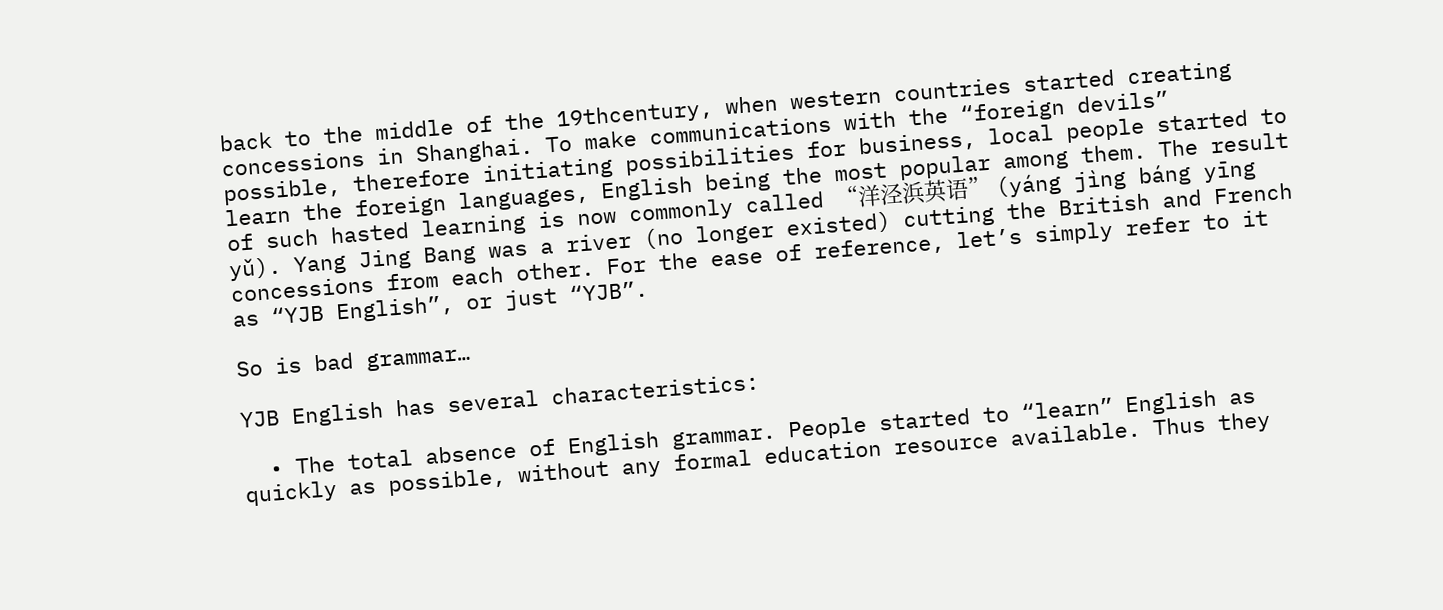back to the middle of the 19thcentury, when western countries started creating concessions in Shanghai. To make communications with the “foreign devils” possible, therefore initiating possibilities for business, local people started to learn the foreign languages, English being the most popular among them. The result of such hasted learning is now commonly called “洋泾浜英语” (yáng jìng báng yīng yǔ). Yang Jing Bang was a river (no longer existed) cutting the British and French concessions from each other. For the ease of reference, let’s simply refer to it as “YJB English”, or just “YJB”.

So is bad grammar…

YJB English has several characteristics:

  • The total absence of English grammar. People started to “learn” English as quickly as possible, without any formal education resource available. Thus they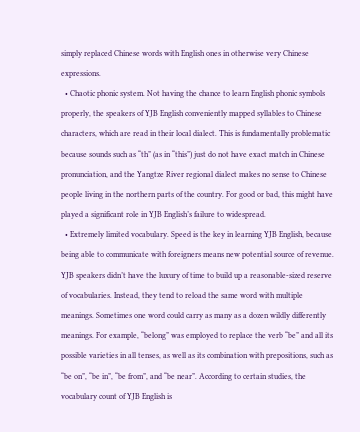simply replaced Chinese words with English ones in otherwise very Chinese expressions.
  • Chaotic phonic system. Not having the chance to learn English phonic symbols properly, the speakers of YJB English conveniently mapped syllables to Chinese characters, which are read in their local dialect. This is fundamentally problematic because sounds such as “th” (as in “this”) just do not have exact match in Chinese pronunciation, and the Yangtze River regional dialect makes no sense to Chinese people living in the northern parts of the country. For good or bad, this might have played a significant role in YJB English’s failure to widespread.
  • Extremely limited vocabulary. Speed is the key in learning YJB English, because being able to communicate with foreigners means new potential source of revenue. YJB speakers didn’t have the luxury of time to build up a reasonable-sized reserve of vocabularies. Instead, they tend to reload the same word with multiple meanings. Sometimes one word could carry as many as a dozen wildly differently meanings. For example, “belong” was employed to replace the verb “be” and all its possible varieties in all tenses, as well as its combination with prepositions, such as “be on”, “be in”, “be from”, and “be near”. According to certain studies, the vocabulary count of YJB English is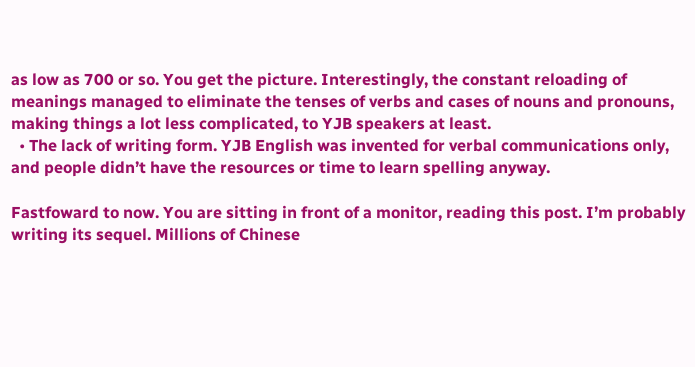as low as 700 or so. You get the picture. Interestingly, the constant reloading of meanings managed to eliminate the tenses of verbs and cases of nouns and pronouns, making things a lot less complicated, to YJB speakers at least.
  • The lack of writing form. YJB English was invented for verbal communications only, and people didn’t have the resources or time to learn spelling anyway.

Fastfoward to now. You are sitting in front of a monitor, reading this post. I’m probably writing its sequel. Millions of Chinese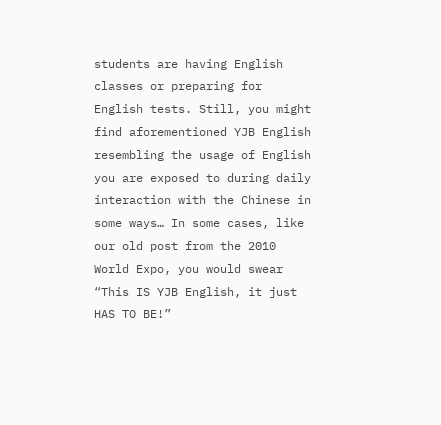students are having English classes or preparing for English tests. Still, you might find aforementioned YJB English resembling the usage of English you are exposed to during daily interaction with the Chinese in some ways… In some cases, like our old post from the 2010 World Expo, you would swear “This IS YJB English, it just HAS TO BE!”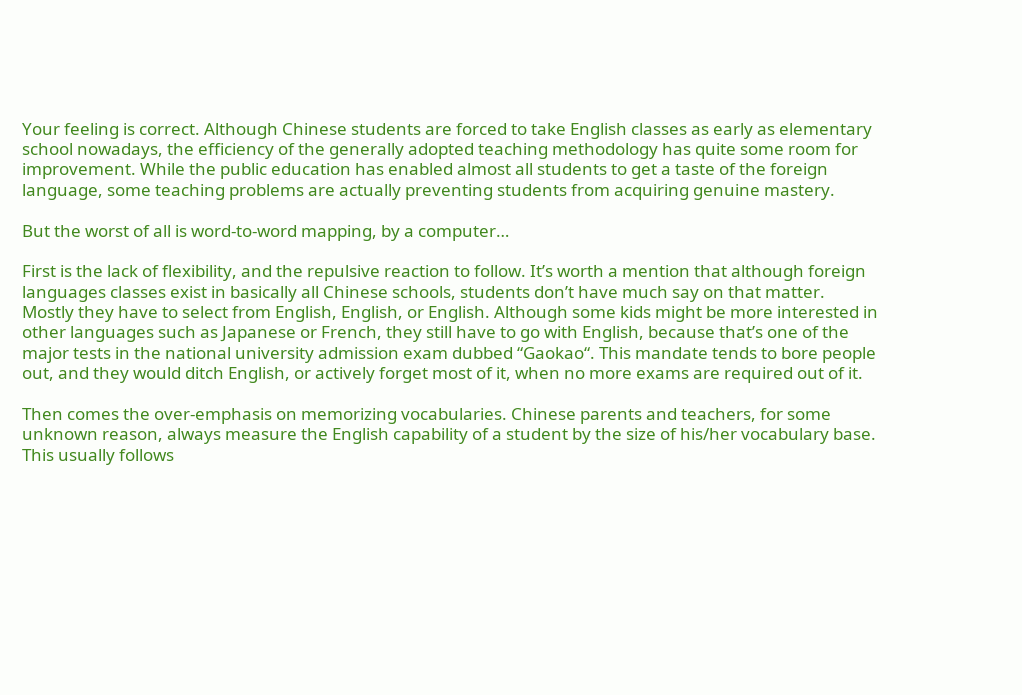Your feeling is correct. Although Chinese students are forced to take English classes as early as elementary school nowadays, the efficiency of the generally adopted teaching methodology has quite some room for improvement. While the public education has enabled almost all students to get a taste of the foreign language, some teaching problems are actually preventing students from acquiring genuine mastery.

But the worst of all is word-to-word mapping, by a computer…

First is the lack of flexibility, and the repulsive reaction to follow. It’s worth a mention that although foreign languages classes exist in basically all Chinese schools, students don’t have much say on that matter. Mostly they have to select from English, English, or English. Although some kids might be more interested in other languages such as Japanese or French, they still have to go with English, because that’s one of the major tests in the national university admission exam dubbed “Gaokao“. This mandate tends to bore people out, and they would ditch English, or actively forget most of it, when no more exams are required out of it.

Then comes the over-emphasis on memorizing vocabularies. Chinese parents and teachers, for some unknown reason, always measure the English capability of a student by the size of his/her vocabulary base. This usually follows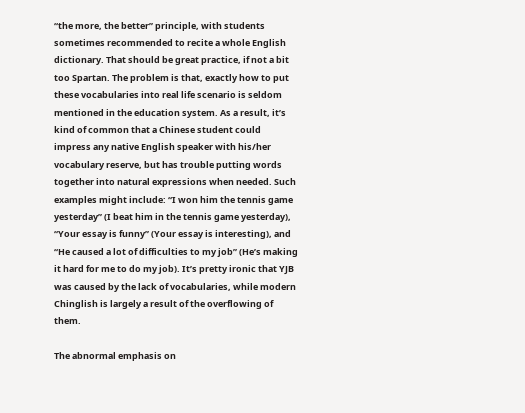“the more, the better” principle, with students sometimes recommended to recite a whole English dictionary. That should be great practice, if not a bit too Spartan. The problem is that, exactly how to put these vocabularies into real life scenario is seldom mentioned in the education system. As a result, it’s kind of common that a Chinese student could impress any native English speaker with his/her vocabulary reserve, but has trouble putting words together into natural expressions when needed. Such examples might include: “I won him the tennis game yesterday” (I beat him in the tennis game yesterday), “Your essay is funny” (Your essay is interesting), and “He caused a lot of difficulties to my job” (He’s making it hard for me to do my job). It’s pretty ironic that YJB was caused by the lack of vocabularies, while modern Chinglish is largely a result of the overflowing of them.

The abnormal emphasis on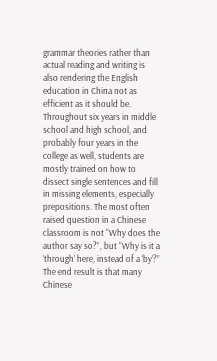grammar theories rather than actual reading and writing is also rendering the English education in China not as efficient as it should be. Throughout six years in middle school and high school, and probably four years in the college as well, students are mostly trained on how to dissect single sentences and fill in missing elements, especially prepositions. The most often raised question in a Chinese classroom is not “Why does the author say so?”, but “Why is it a ‘through’ here, instead of a ‘by’?” The end result is that many Chinese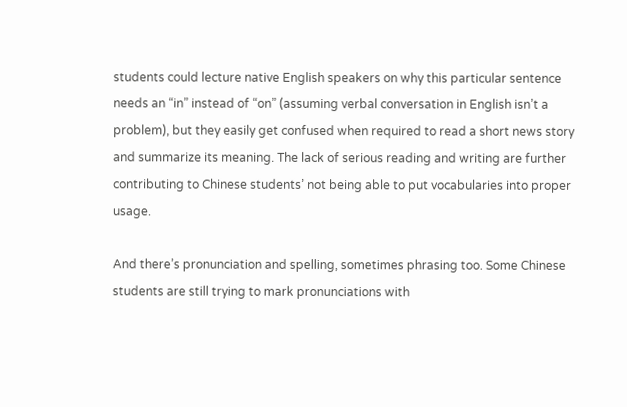students could lecture native English speakers on why this particular sentence needs an “in” instead of “on” (assuming verbal conversation in English isn’t a problem), but they easily get confused when required to read a short news story and summarize its meaning. The lack of serious reading and writing are further contributing to Chinese students’ not being able to put vocabularies into proper usage.

And there’s pronunciation and spelling, sometimes phrasing too. Some Chinese students are still trying to mark pronunciations with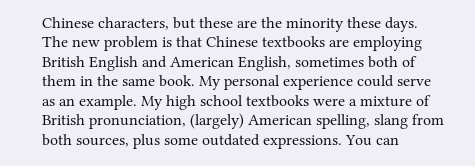Chinese characters, but these are the minority these days. The new problem is that Chinese textbooks are employing British English and American English, sometimes both of them in the same book. My personal experience could serve as an example. My high school textbooks were a mixture of British pronunciation, (largely) American spelling, slang from both sources, plus some outdated expressions. You can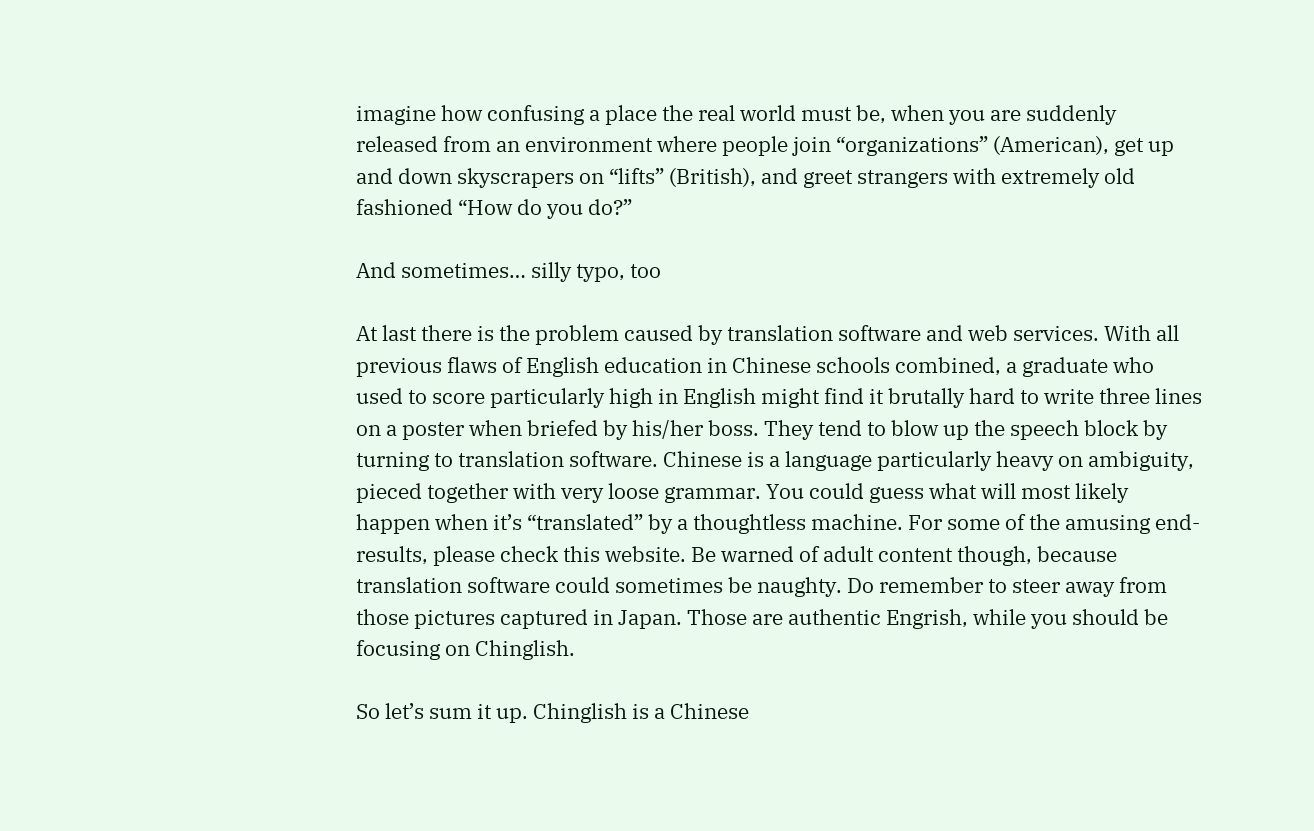imagine how confusing a place the real world must be, when you are suddenly released from an environment where people join “organizations” (American), get up and down skyscrapers on “lifts” (British), and greet strangers with extremely old fashioned “How do you do?”

And sometimes… silly typo, too

At last there is the problem caused by translation software and web services. With all previous flaws of English education in Chinese schools combined, a graduate who used to score particularly high in English might find it brutally hard to write three lines on a poster when briefed by his/her boss. They tend to blow up the speech block by turning to translation software. Chinese is a language particularly heavy on ambiguity, pieced together with very loose grammar. You could guess what will most likely happen when it’s “translated” by a thoughtless machine. For some of the amusing end-results, please check this website. Be warned of adult content though, because translation software could sometimes be naughty. Do remember to steer away from those pictures captured in Japan. Those are authentic Engrish, while you should be focusing on Chinglish.

So let’s sum it up. Chinglish is a Chinese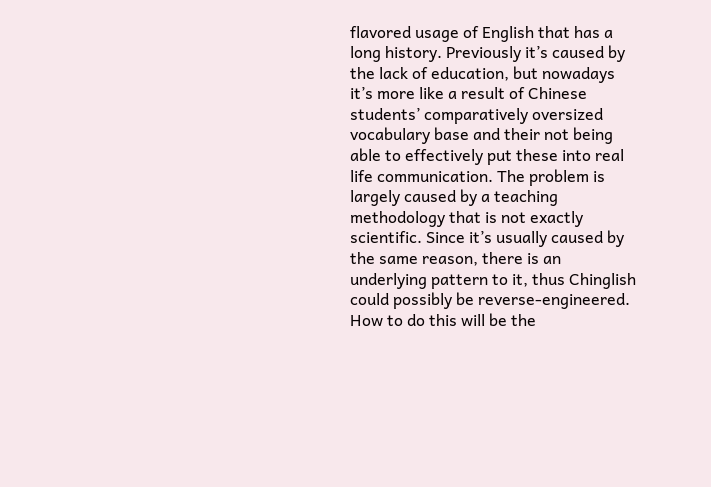flavored usage of English that has a long history. Previously it’s caused by the lack of education, but nowadays it’s more like a result of Chinese students’ comparatively oversized vocabulary base and their not being able to effectively put these into real life communication. The problem is largely caused by a teaching methodology that is not exactly scientific. Since it’s usually caused by the same reason, there is an underlying pattern to it, thus Chinglish could possibly be reverse-engineered. How to do this will be the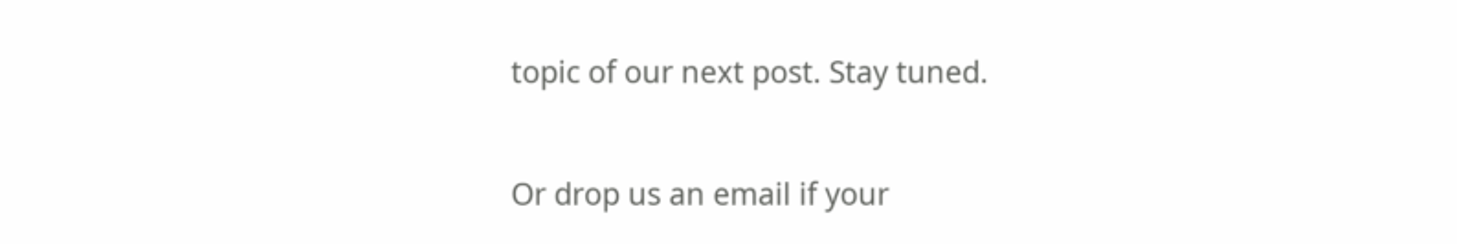topic of our next post. Stay tuned.

Or drop us an email if your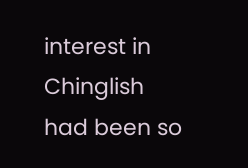interest in Chinglish had been so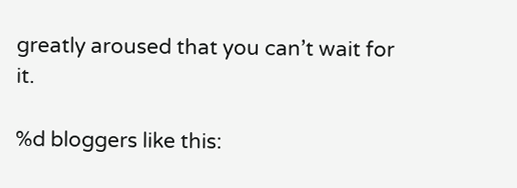greatly aroused that you can’t wait for it.

%d bloggers like this: